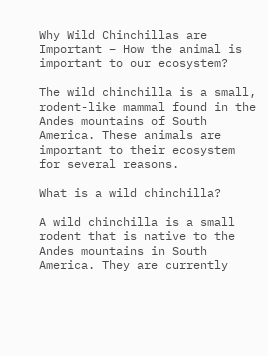Why Wild Chinchillas are Important – How the animal is important to our ecosystem?

The wild chinchilla is a small, rodent-like mammal found in the Andes mountains of South America. These animals are important to their ecosystem for several reasons.

What is a wild chinchilla?

A wild chinchilla is a small rodent that is native to the Andes mountains in South America. They are currently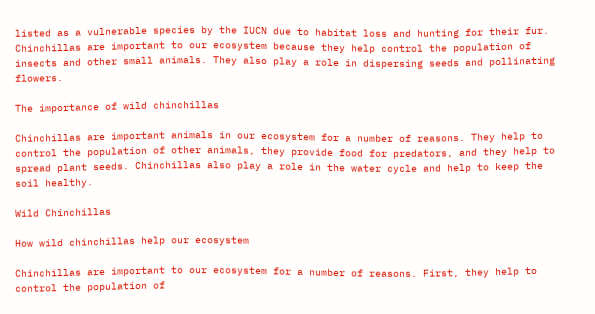listed as a vulnerable species by the IUCN due to habitat loss and hunting for their fur. Chinchillas are important to our ecosystem because they help control the population of insects and other small animals. They also play a role in dispersing seeds and pollinating flowers.

The importance of wild chinchillas

Chinchillas are important animals in our ecosystem for a number of reasons. They help to control the population of other animals, they provide food for predators, and they help to spread plant seeds. Chinchillas also play a role in the water cycle and help to keep the soil healthy.

Wild Chinchillas

How wild chinchillas help our ecosystem

Chinchillas are important to our ecosystem for a number of reasons. First, they help to control the population of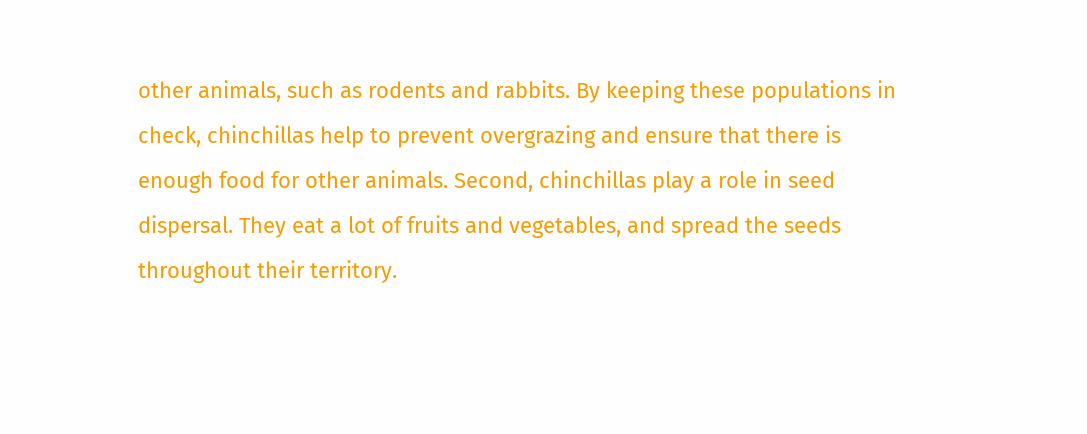other animals, such as rodents and rabbits. By keeping these populations in check, chinchillas help to prevent overgrazing and ensure that there is enough food for other animals. Second, chinchillas play a role in seed dispersal. They eat a lot of fruits and vegetables, and spread the seeds throughout their territory.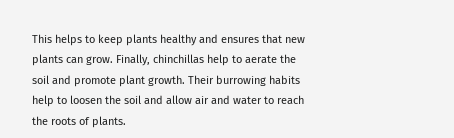This helps to keep plants healthy and ensures that new plants can grow. Finally, chinchillas help to aerate the soil and promote plant growth. Their burrowing habits help to loosen the soil and allow air and water to reach the roots of plants.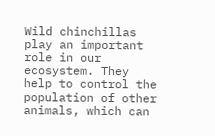Wild chinchillas play an important role in our ecosystem. They help to control the population of other animals, which can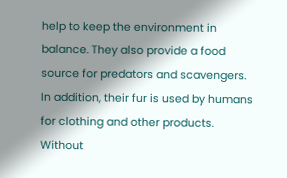help to keep the environment in balance. They also provide a food source for predators and scavengers. In addition, their fur is used by humans for clothing and other products. Without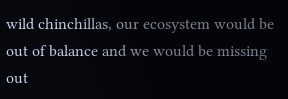wild chinchillas, our ecosystem would be out of balance and we would be missing out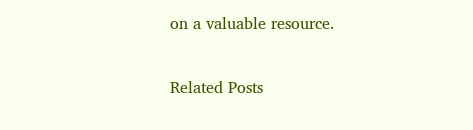on a valuable resource.

Related Posts